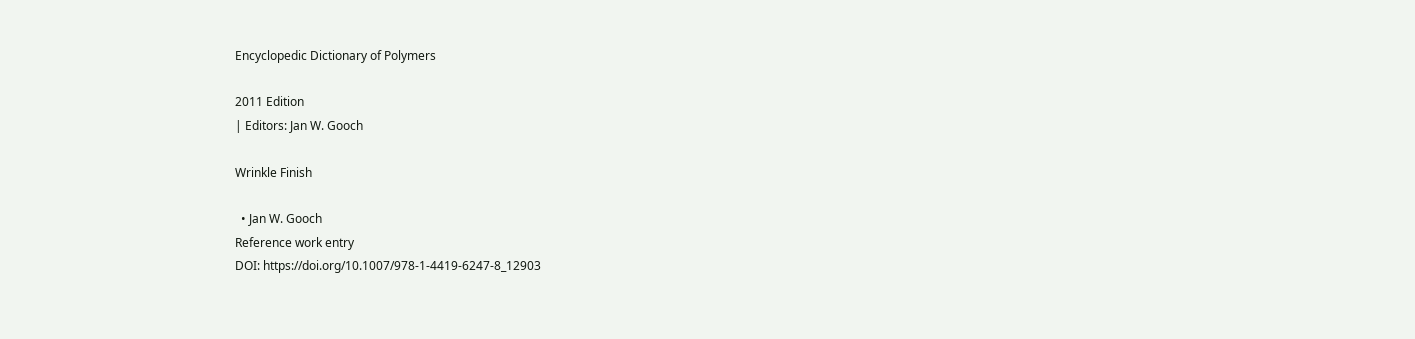Encyclopedic Dictionary of Polymers

2011 Edition
| Editors: Jan W. Gooch

Wrinkle Finish

  • Jan W. Gooch
Reference work entry
DOI: https://doi.org/10.1007/978-1-4419-6247-8_12903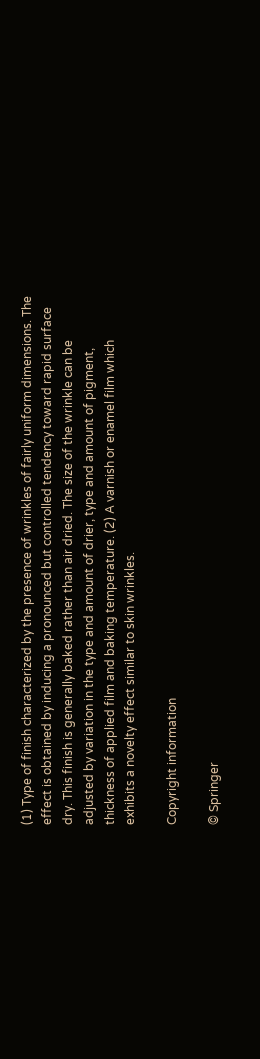(1) Type of finish characterized by the presence of wrinkles of fairly uniform dimensions. The effect is obtained by inducing a pronounced but controlled tendency toward rapid surface dry. This finish is generally baked rather than air dried. The size of the wrinkle can be adjusted by variation in the type and amount of drier, type and amount of pigment, thickness of applied film and baking temperature. (2) A varnish or enamel film which exhibits a novelty effect similar to skin wrinkles.

Copyright information

© Springer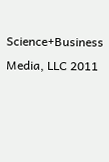Science+Business Media, LLC 2011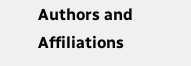Authors and Affiliations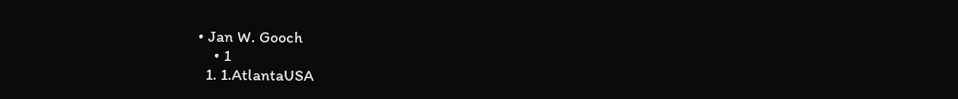• Jan W. Gooch
    • 1
  1. 1.AtlantaUSA